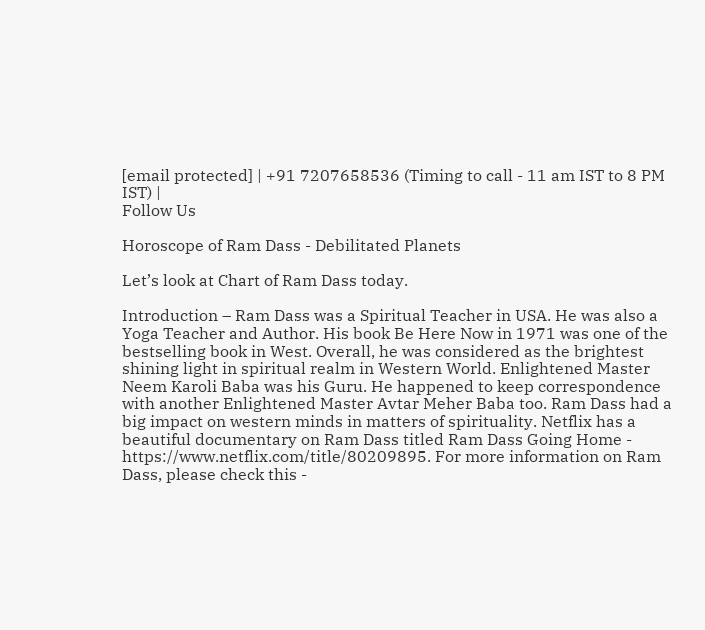[email protected] | +91 7207658536 (Timing to call - 11 am IST to 8 PM IST) |
Follow Us

Horoscope of Ram Dass - Debilitated Planets

Let’s look at Chart of Ram Dass today.

Introduction – Ram Dass was a Spiritual Teacher in USA. He was also a Yoga Teacher and Author. His book Be Here Now in 1971 was one of the bestselling book in West. Overall, he was considered as the brightest shining light in spiritual realm in Western World. Enlightened Master Neem Karoli Baba was his Guru. He happened to keep correspondence with another Enlightened Master Avtar Meher Baba too. Ram Dass had a big impact on western minds in matters of spirituality. Netflix has a beautiful documentary on Ram Dass titled Ram Dass Going Home - https://www.netflix.com/title/80209895. For more information on Ram Dass, please check this -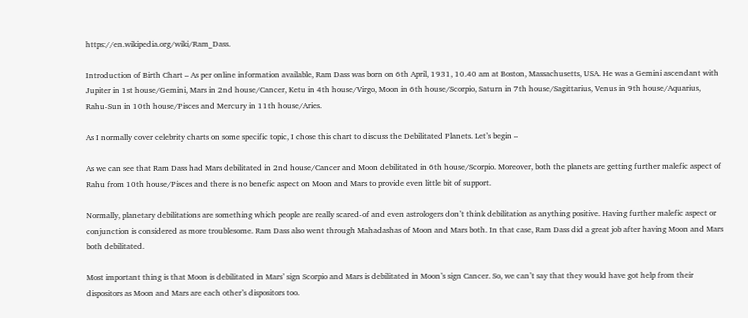https://en.wikipedia.org/wiki/Ram_Dass.

Introduction of Birth Chart – As per online information available, Ram Dass was born on 6th April, 1931, 10.40 am at Boston, Massachusetts, USA. He was a Gemini ascendant with Jupiter in 1st house/Gemini, Mars in 2nd house/Cancer, Ketu in 4th house/Virgo, Moon in 6th house/Scorpio, Saturn in 7th house/Sagittarius, Venus in 9th house/Aquarius, Rahu-Sun in 10th house/Pisces and Mercury in 11th house/Aries.

As I normally cover celebrity charts on some specific topic, I chose this chart to discuss the Debilitated Planets. Let’s begin –

As we can see that Ram Dass had Mars debilitated in 2nd house/Cancer and Moon debilitated in 6th house/Scorpio. Moreover, both the planets are getting further malefic aspect of Rahu from 10th house/Pisces and there is no benefic aspect on Moon and Mars to provide even little bit of support.

Normally, planetary debilitations are something which people are really scared-of and even astrologers don’t think debilitation as anything positive. Having further malefic aspect or conjunction is considered as more troublesome. Ram Dass also went through Mahadashas of Moon and Mars both. In that case, Ram Dass did a great job after having Moon and Mars both debilitated.

Most important thing is that Moon is debilitated in Mars’ sign Scorpio and Mars is debilitated in Moon’s sign Cancer. So, we can’t say that they would have got help from their dispositors as Moon and Mars are each other’s dispositors too.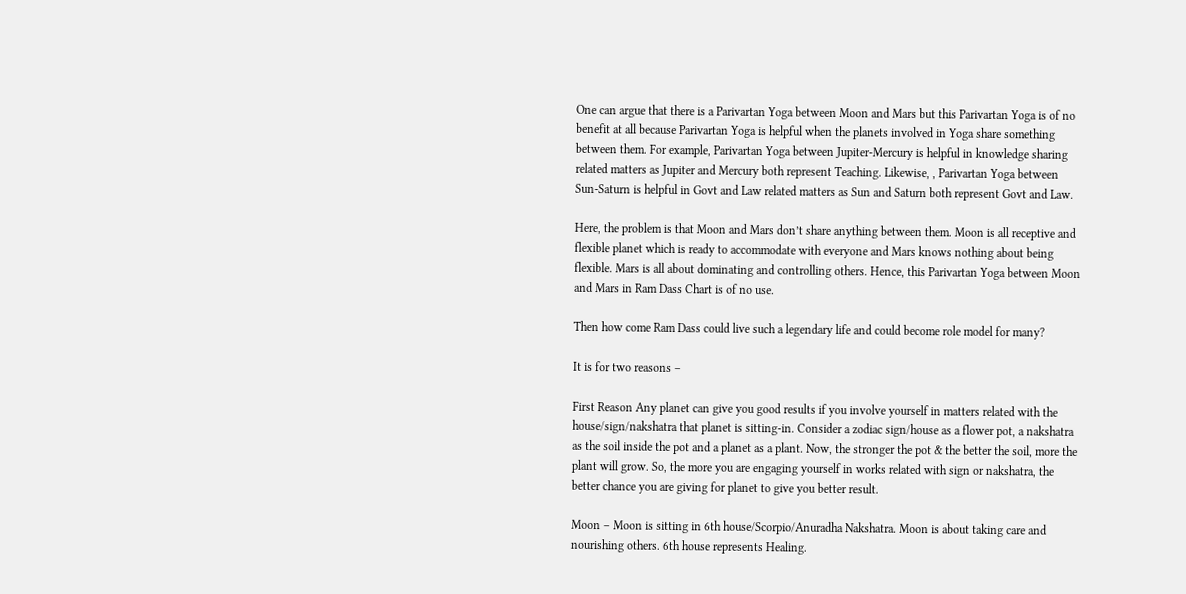One can argue that there is a Parivartan Yoga between Moon and Mars but this Parivartan Yoga is of no benefit at all because Parivartan Yoga is helpful when the planets involved in Yoga share something between them. For example, Parivartan Yoga between Jupiter-Mercury is helpful in knowledge sharing related matters as Jupiter and Mercury both represent Teaching. Likewise, , Parivartan Yoga between Sun-Saturn is helpful in Govt and Law related matters as Sun and Saturn both represent Govt and Law.

Here, the problem is that Moon and Mars don’t share anything between them. Moon is all receptive and flexible planet which is ready to accommodate with everyone and Mars knows nothing about being flexible. Mars is all about dominating and controlling others. Hence, this Parivartan Yoga between Moon and Mars in Ram Dass Chart is of no use.

Then how come Ram Dass could live such a legendary life and could become role model for many?

It is for two reasons –

First Reason Any planet can give you good results if you involve yourself in matters related with the house/sign/nakshatra that planet is sitting-in. Consider a zodiac sign/house as a flower pot, a nakshatra as the soil inside the pot and a planet as a plant. Now, the stronger the pot & the better the soil, more the plant will grow. So, the more you are engaging yourself in works related with sign or nakshatra, the better chance you are giving for planet to give you better result.

Moon – Moon is sitting in 6th house/Scorpio/Anuradha Nakshatra. Moon is about taking care and nourishing others. 6th house represents Healing.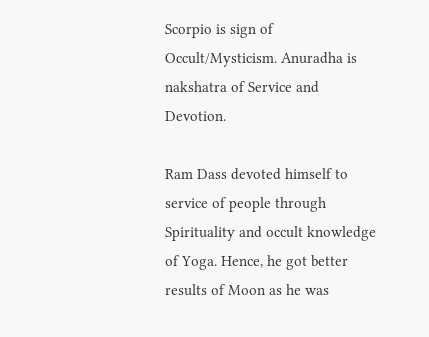Scorpio is sign of Occult/Mysticism. Anuradha is nakshatra of Service and Devotion.

Ram Dass devoted himself to service of people through Spirituality and occult knowledge of Yoga. Hence, he got better results of Moon as he was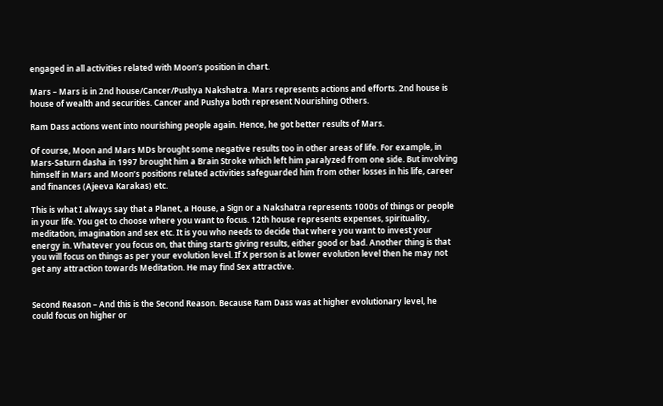engaged in all activities related with Moon’s position in chart.

Mars – Mars is in 2nd house/Cancer/Pushya Nakshatra. Mars represents actions and efforts. 2nd house is house of wealth and securities. Cancer and Pushya both represent Nourishing Others.

Ram Dass actions went into nourishing people again. Hence, he got better results of Mars.

Of course, Moon and Mars MDs brought some negative results too in other areas of life. For example, in Mars-Saturn dasha in 1997 brought him a Brain Stroke which left him paralyzed from one side. But involving himself in Mars and Moon’s positions related activities safeguarded him from other losses in his life, career and finances (Ajeeva Karakas) etc.

This is what I always say that a Planet, a House, a Sign or a Nakshatra represents 1000s of things or people in your life. You get to choose where you want to focus. 12th house represents expenses, spirituality, meditation, imagination and sex etc. It is you who needs to decide that where you want to invest your energy in. Whatever you focus on, that thing starts giving results, either good or bad. Another thing is that you will focus on things as per your evolution level. If X person is at lower evolution level then he may not get any attraction towards Meditation. He may find Sex attractive.


Second Reason – And this is the Second Reason. Because Ram Dass was at higher evolutionary level, he could focus on higher or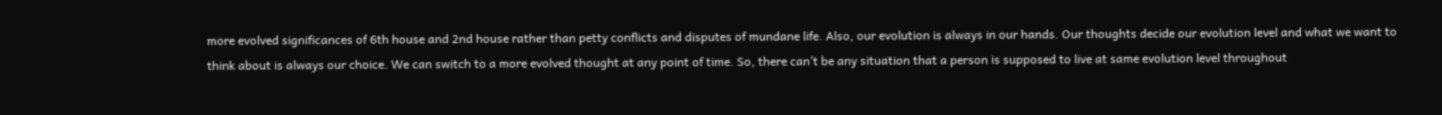more evolved significances of 6th house and 2nd house rather than petty conflicts and disputes of mundane life. Also, our evolution is always in our hands. Our thoughts decide our evolution level and what we want to think about is always our choice. We can switch to a more evolved thought at any point of time. So, there can’t be any situation that a person is supposed to live at same evolution level throughout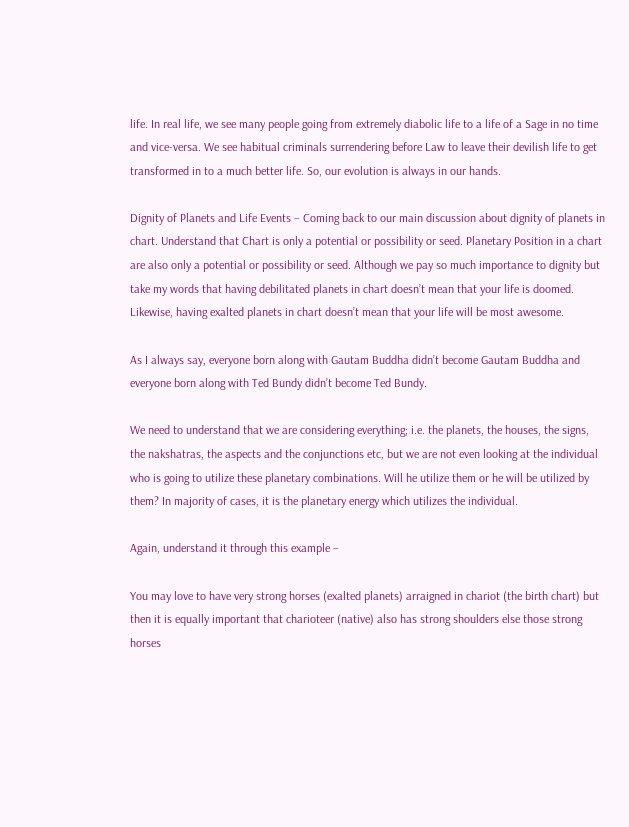life. In real life, we see many people going from extremely diabolic life to a life of a Sage in no time and vice-versa. We see habitual criminals surrendering before Law to leave their devilish life to get transformed in to a much better life. So, our evolution is always in our hands.

Dignity of Planets and Life Events – Coming back to our main discussion about dignity of planets in chart. Understand that Chart is only a potential or possibility or seed. Planetary Position in a chart are also only a potential or possibility or seed. Although we pay so much importance to dignity but take my words that having debilitated planets in chart doesn’t mean that your life is doomed. Likewise, having exalted planets in chart doesn’t mean that your life will be most awesome.

As I always say, everyone born along with Gautam Buddha didn’t become Gautam Buddha and everyone born along with Ted Bundy didn’t become Ted Bundy.

We need to understand that we are considering everything; i.e. the planets, the houses, the signs, the nakshatras, the aspects and the conjunctions etc, but we are not even looking at the individual who is going to utilize these planetary combinations. Will he utilize them or he will be utilized by them? In majority of cases, it is the planetary energy which utilizes the individual.

Again, understand it through this example –

You may love to have very strong horses (exalted planets) arraigned in chariot (the birth chart) but then it is equally important that charioteer (native) also has strong shoulders else those strong horses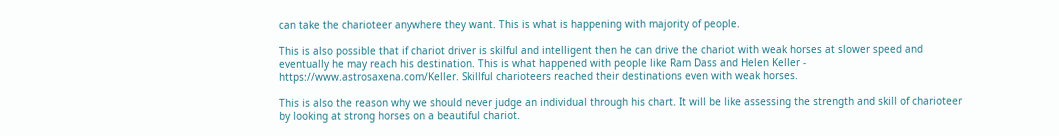can take the charioteer anywhere they want. This is what is happening with majority of people.

This is also possible that if chariot driver is skilful and intelligent then he can drive the chariot with weak horses at slower speed and eventually he may reach his destination. This is what happened with people like Ram Dass and Helen Keller - https://www.astrosaxena.com/Keller. Skillful charioteers reached their destinations even with weak horses.

This is also the reason why we should never judge an individual through his chart. It will be like assessing the strength and skill of charioteer by looking at strong horses on a beautiful chariot.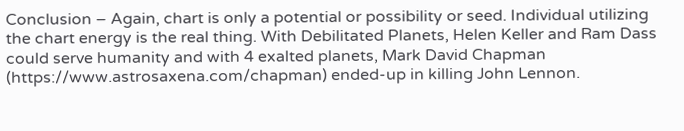Conclusion – Again, chart is only a potential or possibility or seed. Individual utilizing the chart energy is the real thing. With Debilitated Planets, Helen Keller and Ram Dass could serve humanity and with 4 exalted planets, Mark David Chapman (https://www.astrosaxena.com/chapman) ended-up in killing John Lennon.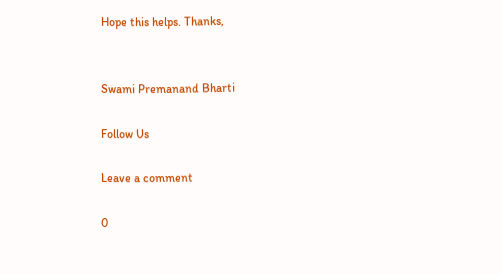Hope this helps. Thanks,


Swami Premanand Bharti

Follow Us

Leave a comment

0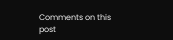Comments on this post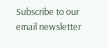Subscribe to our email newsletter